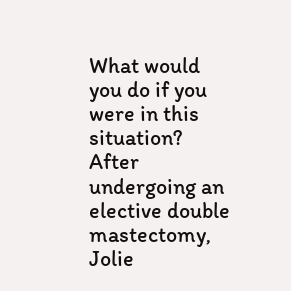What would you do if you were in this situation?
After undergoing an elective double mastectomy, Jolie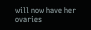will now have her ovaries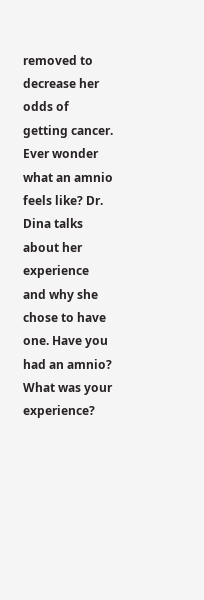removed to decrease her odds of getting cancer.
Ever wonder what an amnio feels like? Dr. Dina talks about her experience and why she chose to have one. Have you had an amnio? What was your experience?